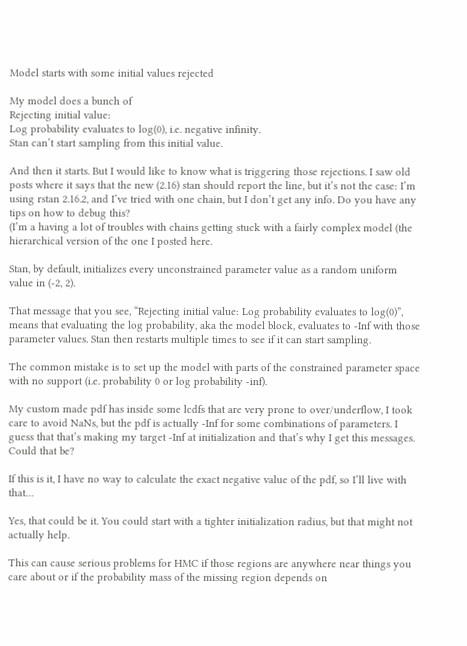Model starts with some initial values rejected

My model does a bunch of
Rejecting initial value:
Log probability evaluates to log(0), i.e. negative infinity.
Stan can’t start sampling from this initial value.

And then it starts. But I would like to know what is triggering those rejections. I saw old posts where it says that the new (2.16) stan should report the line, but it’s not the case: I’m using rstan 2.16.2, and I’ve tried with one chain, but I don’t get any info. Do you have any tips on how to debug this?
(I’m a having a lot of troubles with chains getting stuck with a fairly complex model (the hierarchical version of the one I posted here.

Stan, by default, initializes every unconstrained parameter value as a random uniform value in (-2, 2).

That message that you see, “Rejecting initial value: Log probability evaluates to log(0)”, means that evaluating the log probability, aka the model block, evaluates to -Inf with those parameter values. Stan then restarts multiple times to see if it can start sampling.

The common mistake is to set up the model with parts of the constrained parameter space with no support (i.e. probability 0 or log probability -inf).

My custom made pdf has inside some lcdfs that are very prone to over/underflow, I took care to avoid NaNs, but the pdf is actually -Inf for some combinations of parameters. I guess that that’s making my target -Inf at initialization and that’s why I get this messages. Could that be?

If this is it, I have no way to calculate the exact negative value of the pdf, so I’ll live with that…

Yes, that could be it. You could start with a tighter initialization radius, but that might not actually help.

This can cause serious problems for HMC if those regions are anywhere near things you care about or if the probability mass of the missing region depends on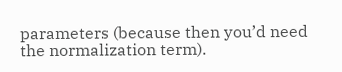parameters (because then you’d need the normalization term).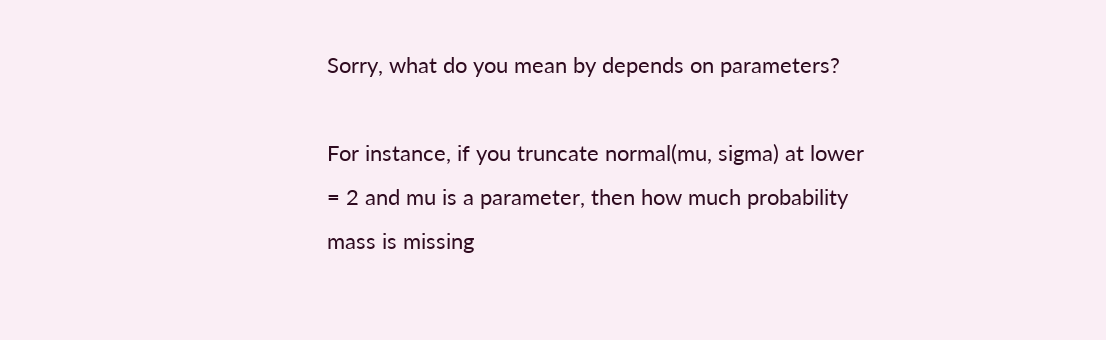Sorry, what do you mean by depends on parameters?

For instance, if you truncate normal(mu, sigma) at lower = 2 and mu is a parameter, then how much probability mass is missing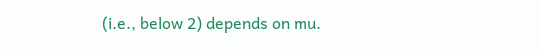(i.e., below 2) depends on mu.